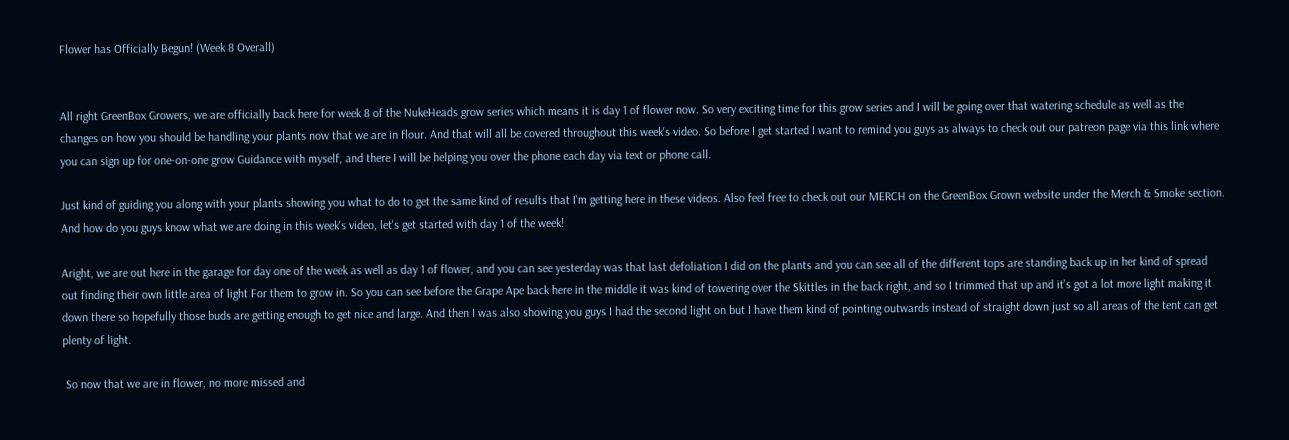Flower has Officially Begun! (Week 8 Overall)


All right GreenBox Growers, we are officially back here for week 8 of the NukeHeads grow series which means it is day 1 of flower now. So very exciting time for this grow series and I will be going over that watering schedule as well as the changes on how you should be handling your plants now that we are in flour. And that will all be covered throughout this week's video. So before I get started I want to remind you guys as always to check out our patreon page via this link where you can sign up for one-on-one grow Guidance with myself, and there I will be helping you over the phone each day via text or phone call.

Just kind of guiding you along with your plants showing you what to do to get the same kind of results that I'm getting here in these videos. Also feel free to check out our MERCH on the GreenBox Grown website under the Merch & Smoke section. And how do you guys know what we are doing in this week's video, let's get started with day 1 of the week!

Aright, we are out here in the garage for day one of the week as well as day 1 of flower, and you can see yesterday was that last defoliation I did on the plants and you can see all of the different tops are standing back up in her kind of spread out finding their own little area of light For them to grow in. So you can see before the Grape Ape back here in the middle it was kind of towering over the Skittles in the back right, and so I trimmed that up and it's got a lot more light making it down there so hopefully those buds are getting enough to get nice and large. And then I was also showing you guys I had the second light on but I have them kind of pointing outwards instead of straight down just so all areas of the tent can get plenty of light.

 So now that we are in flower, no more missed and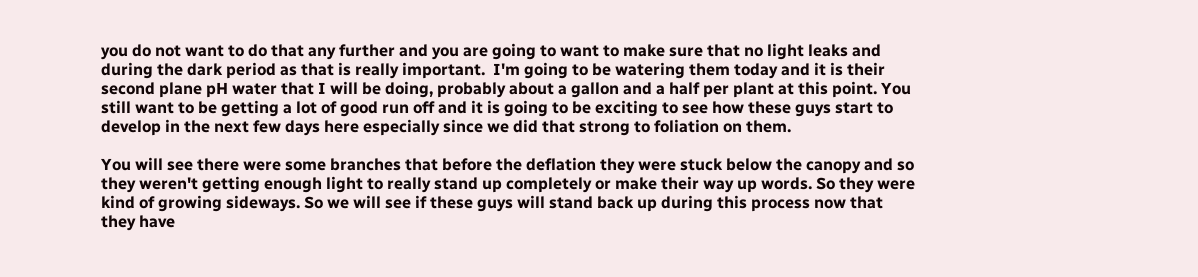you do not want to do that any further and you are going to want to make sure that no light leaks and during the dark period as that is really important.  I'm going to be watering them today and it is their second plane pH water that I will be doing, probably about a gallon and a half per plant at this point. You still want to be getting a lot of good run off and it is going to be exciting to see how these guys start to develop in the next few days here especially since we did that strong to foliation on them.

You will see there were some branches that before the deflation they were stuck below the canopy and so they weren't getting enough light to really stand up completely or make their way up words. So they were kind of growing sideways. So we will see if these guys will stand back up during this process now that they have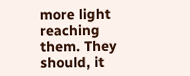more light reaching them. They should, it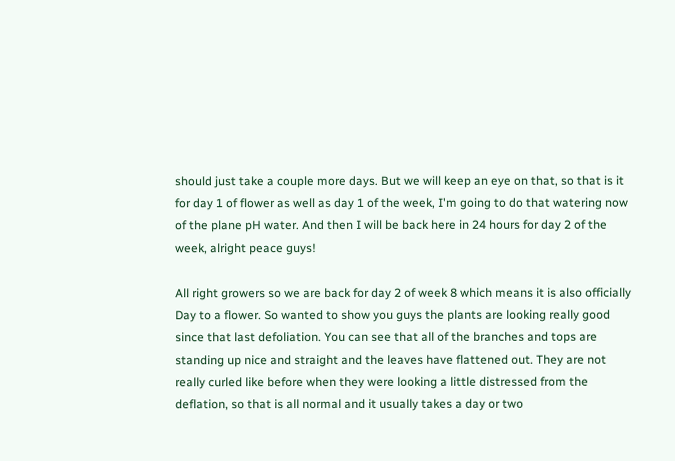should just take a couple more days. But we will keep an eye on that, so that is it for day 1 of flower as well as day 1 of the week, I'm going to do that watering now of the plane pH water. And then I will be back here in 24 hours for day 2 of the week, alright peace guys!

All right growers so we are back for day 2 of week 8 which means it is also officially Day to a flower. So wanted to show you guys the plants are looking really good since that last defoliation. You can see that all of the branches and tops are standing up nice and straight and the leaves have flattened out. They are not really curled like before when they were looking a little distressed from the deflation, so that is all normal and it usually takes a day or two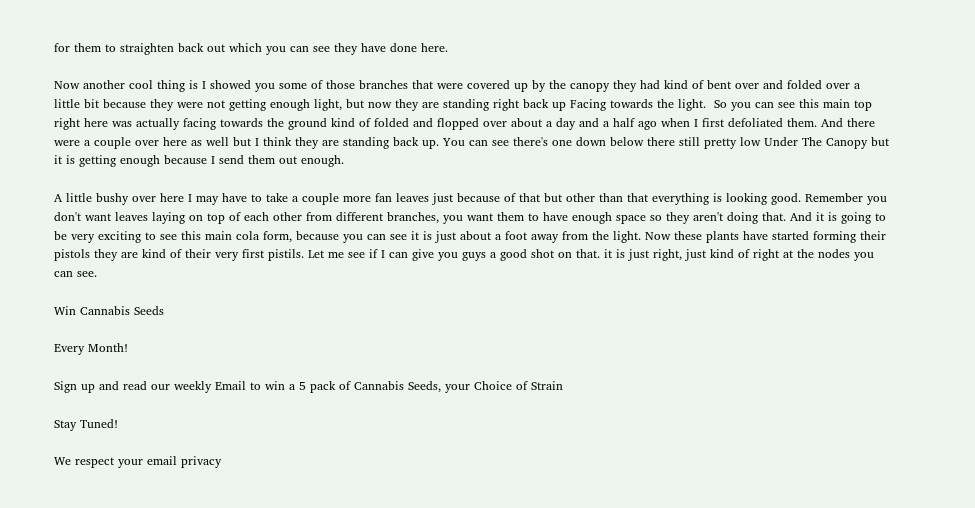for them to straighten back out which you can see they have done here.

Now another cool thing is I showed you some of those branches that were covered up by the canopy they had kind of bent over and folded over a little bit because they were not getting enough light, but now they are standing right back up Facing towards the light.  So you can see this main top right here was actually facing towards the ground kind of folded and flopped over about a day and a half ago when I first defoliated them. And there were a couple over here as well but I think they are standing back up. You can see there's one down below there still pretty low Under The Canopy but it is getting enough because I send them out enough.

A little bushy over here I may have to take a couple more fan leaves just because of that but other than that everything is looking good. Remember you don't want leaves laying on top of each other from different branches, you want them to have enough space so they aren't doing that. And it is going to be very exciting to see this main cola form, because you can see it is just about a foot away from the light. Now these plants have started forming their pistols they are kind of their very first pistils. Let me see if I can give you guys a good shot on that. it is just right, just kind of right at the nodes you can see.

Win Cannabis Seeds

Every Month!

Sign up and read our weekly Email to win a 5 pack of Cannabis Seeds, your Choice of Strain

Stay Tuned!

We respect your email privacy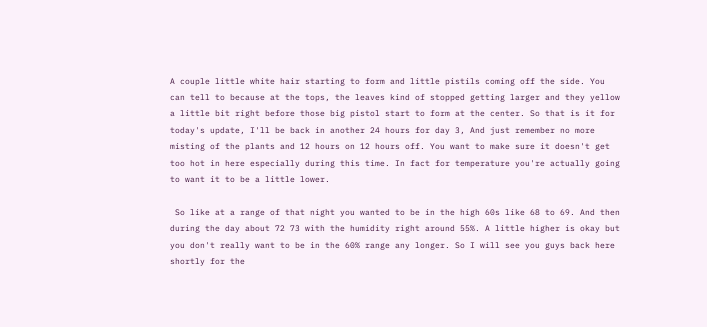A couple little white hair starting to form and little pistils coming off the side. You can tell to because at the tops, the leaves kind of stopped getting larger and they yellow a little bit right before those big pistol start to form at the center. So that is it for today's update, I'll be back in another 24 hours for day 3, And just remember no more misting of the plants and 12 hours on 12 hours off. You want to make sure it doesn't get too hot in here especially during this time. In fact for temperature you're actually going to want it to be a little lower.

 So like at a range of that night you wanted to be in the high 60s like 68 to 69. And then during the day about 72 73 with the humidity right around 55%. A little higher is okay but you don't really want to be in the 60% range any longer. So I will see you guys back here shortly for the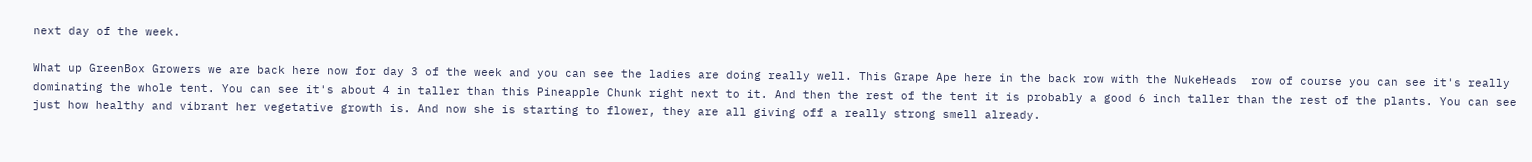next day of the week.

What up GreenBox Growers we are back here now for day 3 of the week and you can see the ladies are doing really well. This Grape Ape here in the back row with the NukeHeads  row of course you can see it's really dominating the whole tent. You can see it's about 4 in taller than this Pineapple Chunk right next to it. And then the rest of the tent it is probably a good 6 inch taller than the rest of the plants. You can see just how healthy and vibrant her vegetative growth is. And now she is starting to flower, they are all giving off a really strong smell already.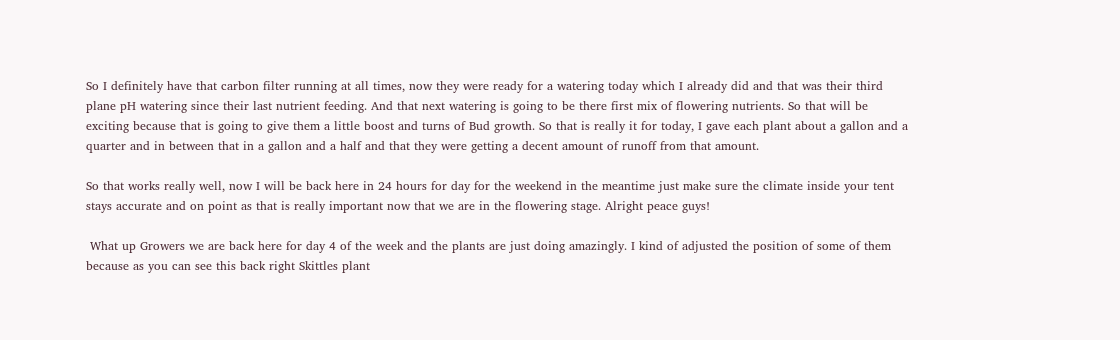So I definitely have that carbon filter running at all times, now they were ready for a watering today which I already did and that was their third plane pH watering since their last nutrient feeding. And that next watering is going to be there first mix of flowering nutrients. So that will be exciting because that is going to give them a little boost and turns of Bud growth. So that is really it for today, I gave each plant about a gallon and a quarter and in between that in a gallon and a half and that they were getting a decent amount of runoff from that amount.

So that works really well, now I will be back here in 24 hours for day for the weekend in the meantime just make sure the climate inside your tent stays accurate and on point as that is really important now that we are in the flowering stage. Alright peace guys!

 What up Growers we are back here for day 4 of the week and the plants are just doing amazingly. I kind of adjusted the position of some of them because as you can see this back right Skittles plant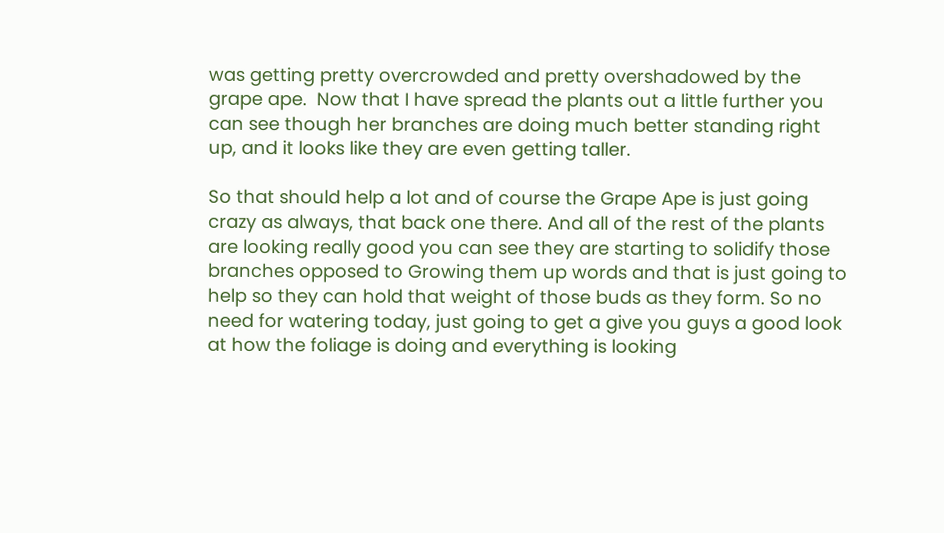was getting pretty overcrowded and pretty overshadowed by the grape ape.  Now that I have spread the plants out a little further you can see though her branches are doing much better standing right up, and it looks like they are even getting taller.

So that should help a lot and of course the Grape Ape is just going crazy as always, that back one there. And all of the rest of the plants are looking really good you can see they are starting to solidify those branches opposed to Growing them up words and that is just going to help so they can hold that weight of those buds as they form. So no need for watering today, just going to get a give you guys a good look at how the foliage is doing and everything is looking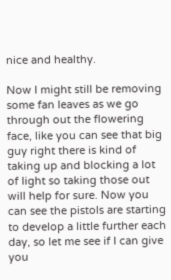nice and healthy.

Now I might still be removing some fan leaves as we go through out the flowering face, like you can see that big guy right there is kind of taking up and blocking a lot of light so taking those out will help for sure. Now you can see the pistols are starting to develop a little further each day, so let me see if I can give you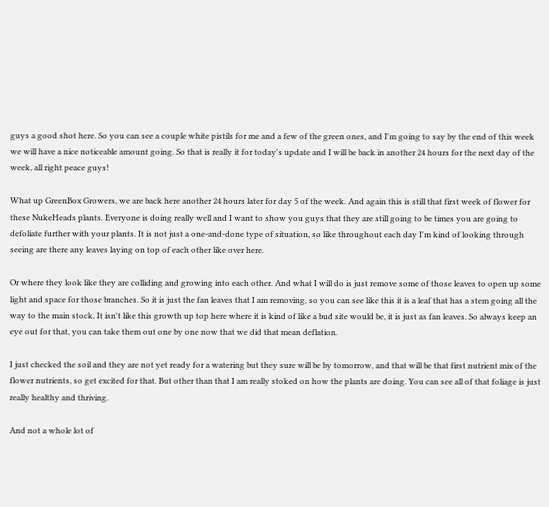guys a good shot here. So you can see a couple white pistils for me and a few of the green ones, and I'm going to say by the end of this week we will have a nice noticeable amount going. So that is really it for today's update and I will be back in another 24 hours for the next day of the week, all right peace guys!

What up GreenBox Growers, we are back here another 24 hours later for day 5 of the week. And again this is still that first week of flower for these NukeHeads plants. Everyone is doing really well and I want to show you guys that they are still going to be times you are going to defoliate further with your plants. It is not just a one-and-done type of situation, so like throughout each day I'm kind of looking through seeing are there any leaves laying on top of each other like over here.

Or where they look like they are colliding and growing into each other. And what I will do is just remove some of those leaves to open up some light and space for those branches. So it is just the fan leaves that I am removing, so you can see like this it is a leaf that has a stem going all the way to the main stock. It isn't like this growth up top here where it is kind of like a bud site would be, it is just as fan leaves. So always keep an eye out for that, you can take them out one by one now that we did that mean deflation.

I just checked the soil and they are not yet ready for a watering but they sure will be by tomorrow, and that will be that first nutrient mix of the flower nutrients, so get excited for that. But other than that I am really stoked on how the plants are doing. You can see all of that foliage is just really healthy and thriving.

And not a whole lot of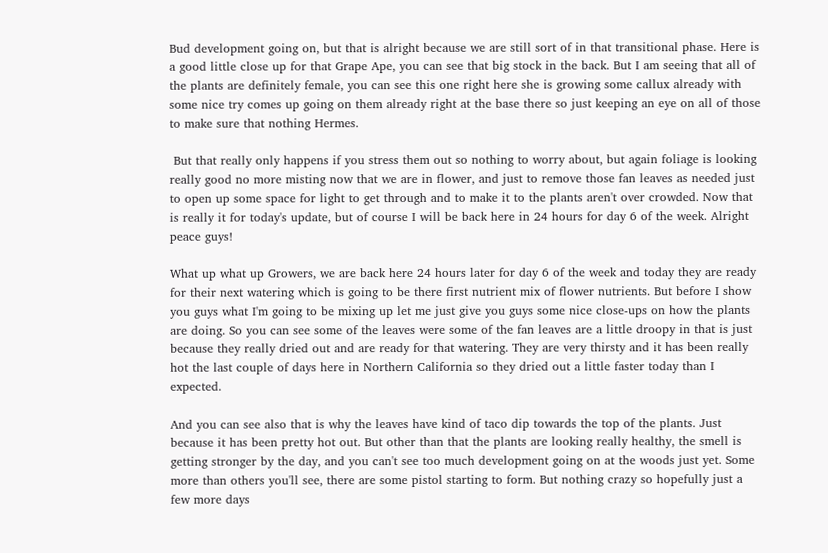Bud development going on, but that is alright because we are still sort of in that transitional phase. Here is a good little close up for that Grape Ape, you can see that big stock in the back. But I am seeing that all of the plants are definitely female, you can see this one right here she is growing some callux already with some nice try comes up going on them already right at the base there so just keeping an eye on all of those to make sure that nothing Hermes.

 But that really only happens if you stress them out so nothing to worry about, but again foliage is looking really good no more misting now that we are in flower, and just to remove those fan leaves as needed just to open up some space for light to get through and to make it to the plants aren't over crowded. Now that is really it for today's update, but of course I will be back here in 24 hours for day 6 of the week. Alright peace guys!

What up what up Growers, we are back here 24 hours later for day 6 of the week and today they are ready for their next watering which is going to be there first nutrient mix of flower nutrients. But before I show you guys what I'm going to be mixing up let me just give you guys some nice close-ups on how the plants are doing. So you can see some of the leaves were some of the fan leaves are a little droopy in that is just because they really dried out and are ready for that watering. They are very thirsty and it has been really hot the last couple of days here in Northern California so they dried out a little faster today than I expected.

And you can see also that is why the leaves have kind of taco dip towards the top of the plants. Just because it has been pretty hot out. But other than that the plants are looking really healthy, the smell is getting stronger by the day, and you can't see too much development going on at the woods just yet. Some more than others you'll see, there are some pistol starting to form. But nothing crazy so hopefully just a few more days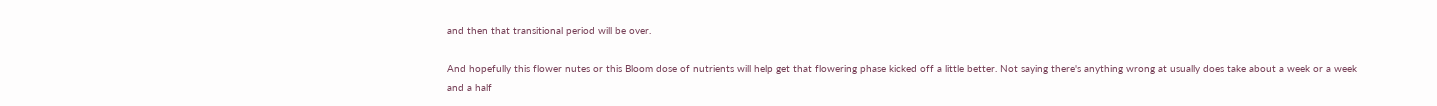and then that transitional period will be over.

And hopefully this flower nutes or this Bloom dose of nutrients will help get that flowering phase kicked off a little better. Not saying there's anything wrong at usually does take about a week or a week and a half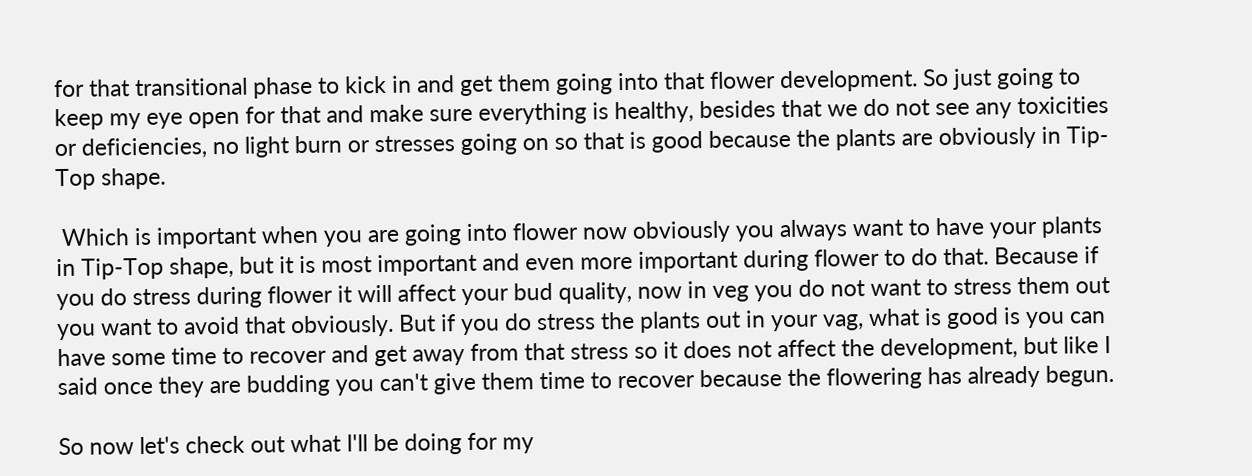for that transitional phase to kick in and get them going into that flower development. So just going to keep my eye open for that and make sure everything is healthy, besides that we do not see any toxicities or deficiencies, no light burn or stresses going on so that is good because the plants are obviously in Tip-Top shape.

 Which is important when you are going into flower now obviously you always want to have your plants in Tip-Top shape, but it is most important and even more important during flower to do that. Because if you do stress during flower it will affect your bud quality, now in veg you do not want to stress them out you want to avoid that obviously. But if you do stress the plants out in your vag, what is good is you can have some time to recover and get away from that stress so it does not affect the development, but like I said once they are budding you can't give them time to recover because the flowering has already begun.

So now let's check out what I'll be doing for my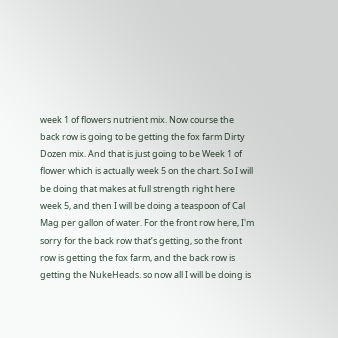week 1 of flowers nutrient mix. Now course the back row is going to be getting the fox farm Dirty Dozen mix. And that is just going to be Week 1 of flower which is actually week 5 on the chart. So I will be doing that makes at full strength right here week 5, and then I will be doing a teaspoon of Cal Mag per gallon of water. For the front row here, I'm sorry for the back row that’s getting, so the front row is getting the fox farm, and the back row is getting the NukeHeads. so now all I will be doing is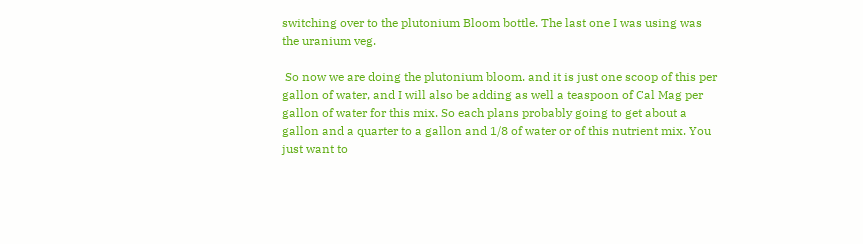switching over to the plutonium Bloom bottle. The last one I was using was the uranium veg.

 So now we are doing the plutonium bloom. and it is just one scoop of this per gallon of water, and I will also be adding as well a teaspoon of Cal Mag per gallon of water for this mix. So each plans probably going to get about a gallon and a quarter to a gallon and 1/8 of water or of this nutrient mix. You just want to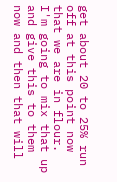get about 20 to 25% run off at this point now that we are in flour. I'm going to mix that up and give this to them now and then that will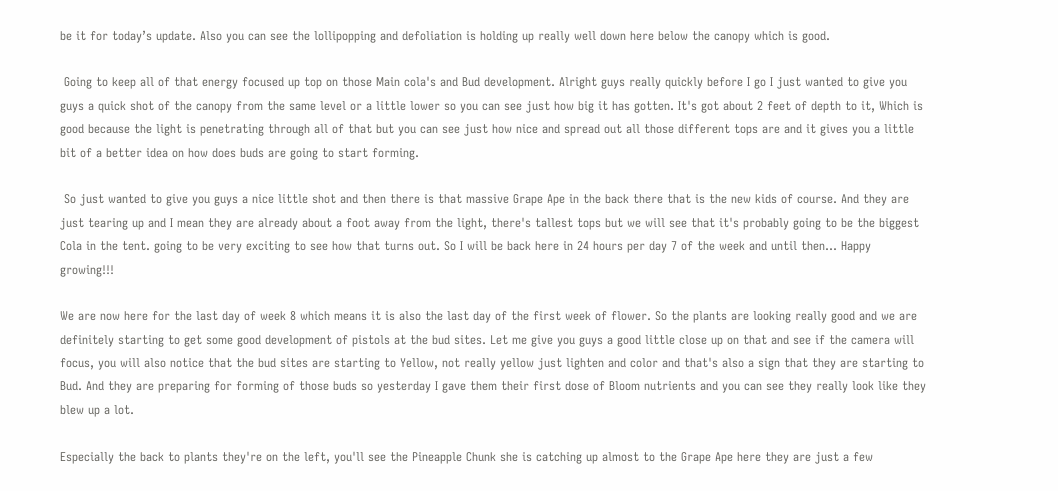be it for today’s update. Also you can see the lollipopping and defoliation is holding up really well down here below the canopy which is good.

 Going to keep all of that energy focused up top on those Main cola's and Bud development. Alright guys really quickly before I go I just wanted to give you guys a quick shot of the canopy from the same level or a little lower so you can see just how big it has gotten. It's got about 2 feet of depth to it, Which is good because the light is penetrating through all of that but you can see just how nice and spread out all those different tops are and it gives you a little bit of a better idea on how does buds are going to start forming.

 So just wanted to give you guys a nice little shot and then there is that massive Grape Ape in the back there that is the new kids of course. And they are just tearing up and I mean they are already about a foot away from the light, there's tallest tops but we will see that it's probably going to be the biggest Cola in the tent. going to be very exciting to see how that turns out. So I will be back here in 24 hours per day 7 of the week and until then... Happy growing!!!

We are now here for the last day of week 8 which means it is also the last day of the first week of flower. So the plants are looking really good and we are definitely starting to get some good development of pistols at the bud sites. Let me give you guys a good little close up on that and see if the camera will focus, you will also notice that the bud sites are starting to Yellow, not really yellow just lighten and color and that's also a sign that they are starting to Bud. And they are preparing for forming of those buds so yesterday I gave them their first dose of Bloom nutrients and you can see they really look like they blew up a lot.

Especially the back to plants they're on the left, you'll see the Pineapple Chunk she is catching up almost to the Grape Ape here they are just a few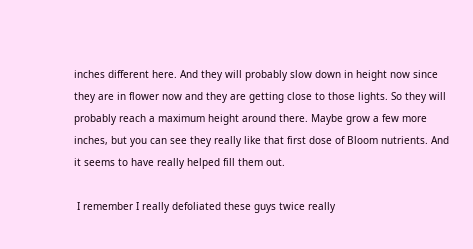inches different here. And they will probably slow down in height now since they are in flower now and they are getting close to those lights. So they will probably reach a maximum height around there. Maybe grow a few more inches, but you can see they really like that first dose of Bloom nutrients. And it seems to have really helped fill them out.

 I remember I really defoliated these guys twice really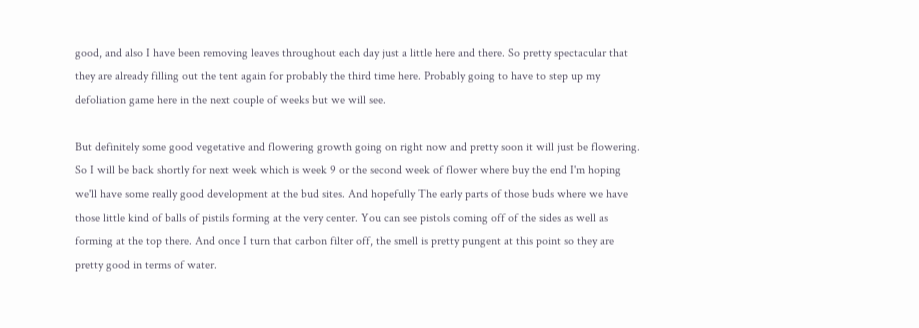good, and also I have been removing leaves throughout each day just a little here and there. So pretty spectacular that they are already filling out the tent again for probably the third time here. Probably going to have to step up my defoliation game here in the next couple of weeks but we will see.

But definitely some good vegetative and flowering growth going on right now and pretty soon it will just be flowering. So I will be back shortly for next week which is week 9 or the second week of flower where buy the end I'm hoping we'll have some really good development at the bud sites. And hopefully The early parts of those buds where we have those little kind of balls of pistils forming at the very center. You can see pistols coming off of the sides as well as forming at the top there. And once I turn that carbon filter off, the smell is pretty pungent at this point so they are pretty good in terms of water.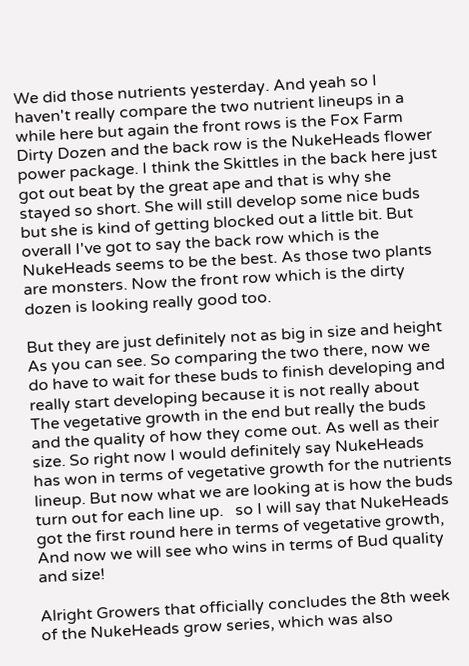We did those nutrients yesterday. And yeah so I haven't really compare the two nutrient lineups in a while here but again the front rows is the Fox Farm Dirty Dozen and the back row is the NukeHeads flower power package. I think the Skittles in the back here just got out beat by the great ape and that is why she stayed so short. She will still develop some nice buds but she is kind of getting blocked out a little bit. But overall I've got to say the back row which is the NukeHeads seems to be the best. As those two plants are monsters. Now the front row which is the dirty dozen is looking really good too.

But they are just definitely not as big in size and height As you can see. So comparing the two there, now we do have to wait for these buds to finish developing and really start developing because it is not really about The vegetative growth in the end but really the buds and the quality of how they come out. As well as their size. So right now I would definitely say NukeHeads has won in terms of vegetative growth for the nutrients lineup. But now what we are looking at is how the buds turn out for each line up.   so I will say that NukeHeads got the first round here in terms of vegetative growth, And now we will see who wins in terms of Bud quality and size!

Alright Growers that officially concludes the 8th week of the NukeHeads grow series, which was also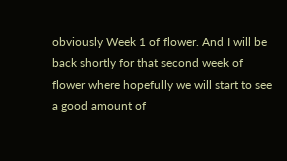obviously Week 1 of flower. And I will be back shortly for that second week of flower where hopefully we will start to see a good amount of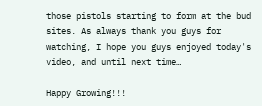those pistols starting to form at the bud sites. As always thank you guys for watching, I hope you guys enjoyed today's video, and until next time…

Happy Growing!!!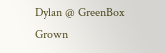Dylan @ GreenBox Grown